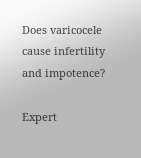Does varicocele cause infertility and impotence?

Expert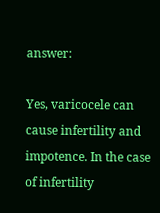answer:

Yes, varicocele can cause infertility and impotence. In the case of infertility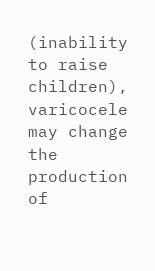(inability to raise children), varicocele may change the production of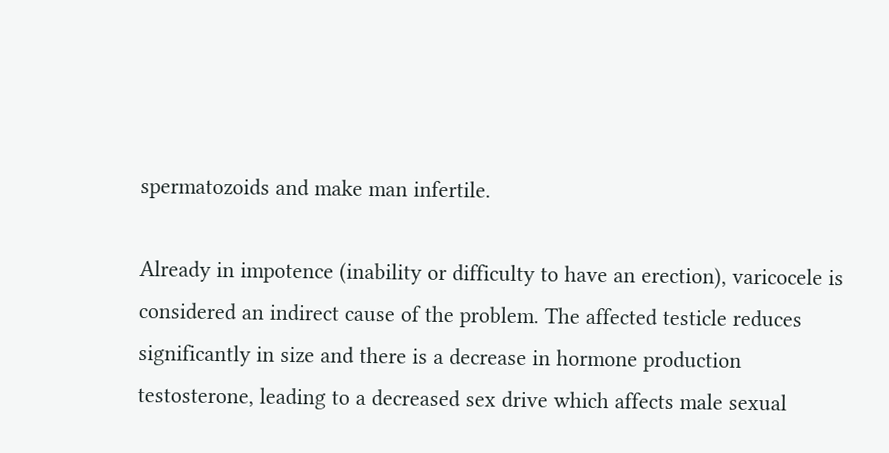spermatozoids and make man infertile.

Already in impotence (inability or difficulty to have an erection), varicocele is considered an indirect cause of the problem. The affected testicle reduces significantly in size and there is a decrease in hormone production testosterone, leading to a decreased sex drive which affects male sexual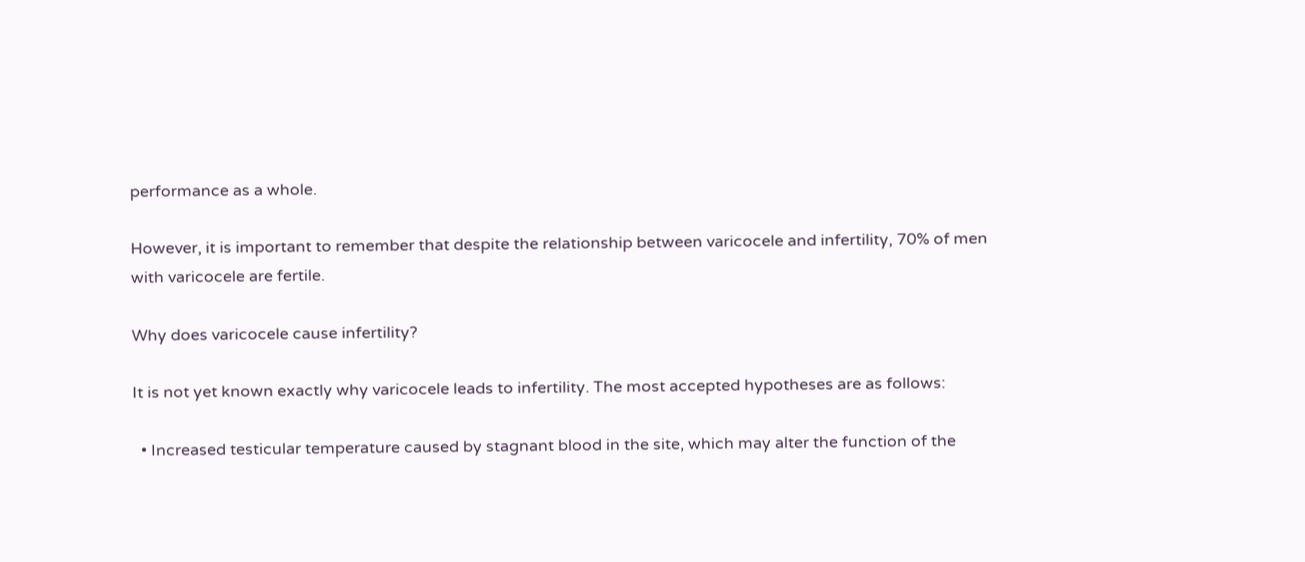performance as a whole.

However, it is important to remember that despite the relationship between varicocele and infertility, 70% of men with varicocele are fertile.

Why does varicocele cause infertility?

It is not yet known exactly why varicocele leads to infertility. The most accepted hypotheses are as follows:

  • Increased testicular temperature caused by stagnant blood in the site, which may alter the function of the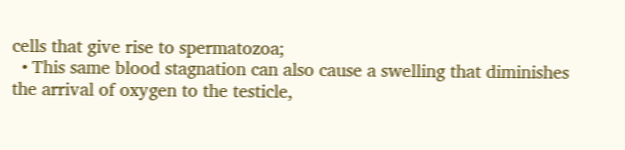cells that give rise to spermatozoa;
  • This same blood stagnation can also cause a swelling that diminishes the arrival of oxygen to the testicle,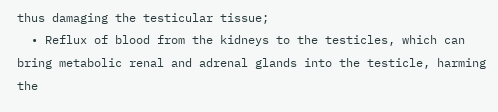thus damaging the testicular tissue;
  • Reflux of blood from the kidneys to the testicles, which can bring metabolic renal and adrenal glands into the testicle, harming the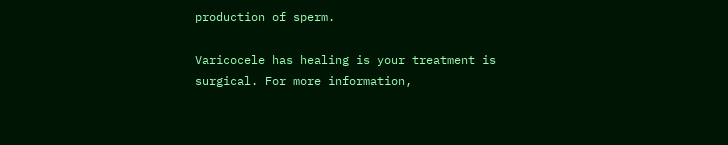production of sperm.

Varicocele has healing is your treatment is surgical. For more information,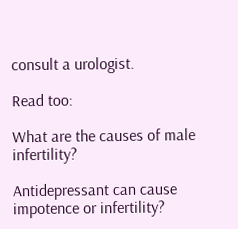consult a urologist.

Read too:

What are the causes of male infertility?

Antidepressant can cause impotence or infertility?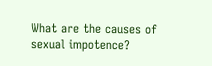What are the causes of sexual impotence?